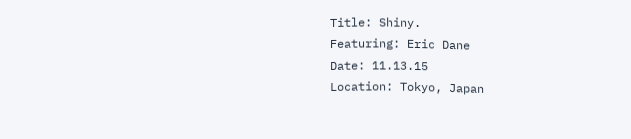Title: Shiny.
Featuring: Eric Dane
Date: 11.13.15
Location: Tokyo, Japan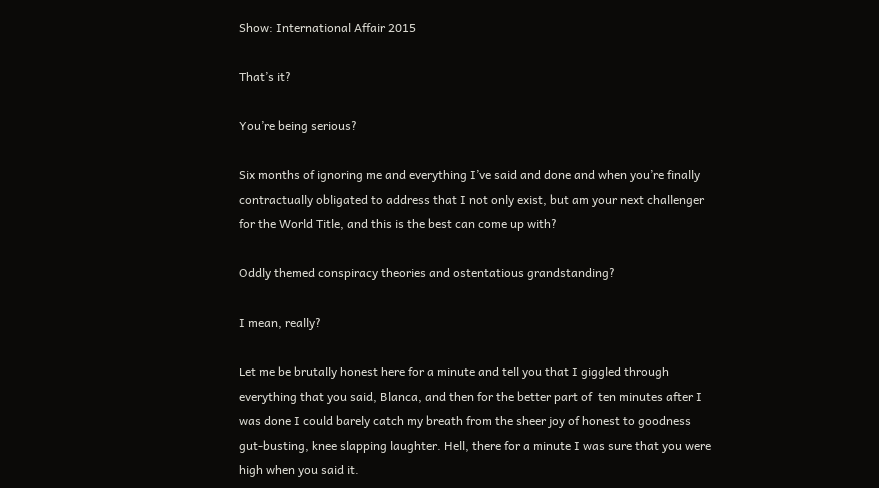Show: International Affair 2015

That’s it?

You’re being serious?

Six months of ignoring me and everything I’ve said and done and when you’re finally contractually obligated to address that I not only exist, but am your next challenger for the World Title, and this is the best can come up with?

Oddly themed conspiracy theories and ostentatious grandstanding?

I mean, really?

Let me be brutally honest here for a minute and tell you that I giggled through everything that you said, Blanca, and then for the better part of  ten minutes after I was done I could barely catch my breath from the sheer joy of honest to goodness gut-busting, knee slapping laughter. Hell, there for a minute I was sure that you were high when you said it.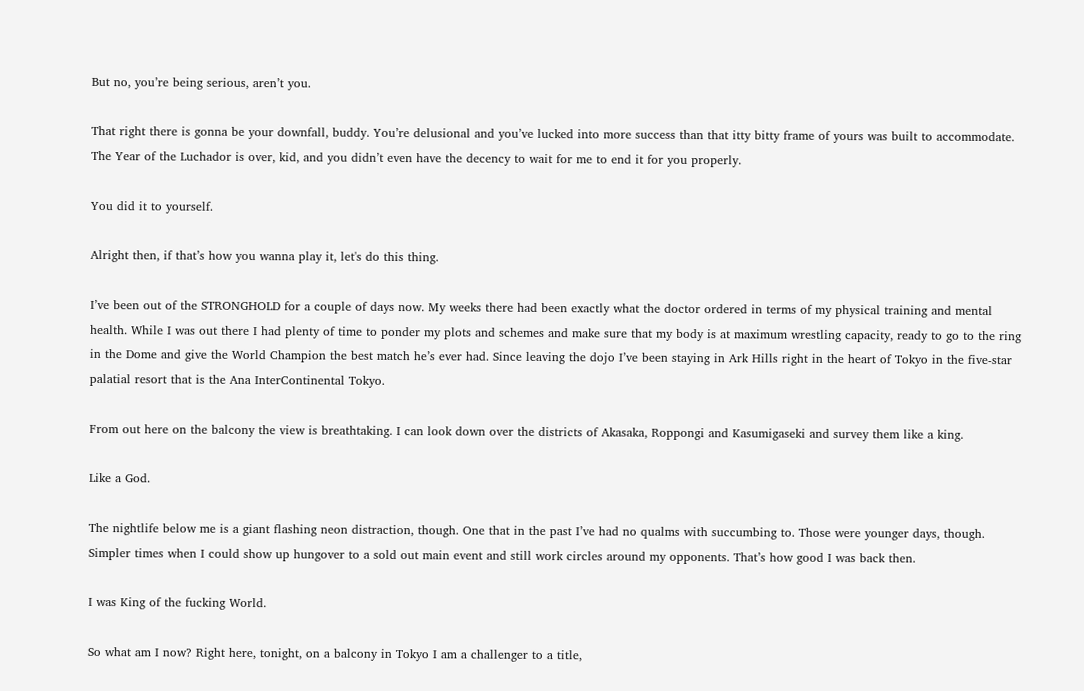But no, you’re being serious, aren’t you.

That right there is gonna be your downfall, buddy. You’re delusional and you’ve lucked into more success than that itty bitty frame of yours was built to accommodate. The Year of the Luchador is over, kid, and you didn’t even have the decency to wait for me to end it for you properly.

You did it to yourself.

Alright then, if that’s how you wanna play it, let's do this thing.

I’ve been out of the STRONGHOLD for a couple of days now. My weeks there had been exactly what the doctor ordered in terms of my physical training and mental health. While I was out there I had plenty of time to ponder my plots and schemes and make sure that my body is at maximum wrestling capacity, ready to go to the ring in the Dome and give the World Champion the best match he’s ever had. Since leaving the dojo I’ve been staying in Ark Hills right in the heart of Tokyo in the five-star palatial resort that is the Ana InterContinental Tokyo.

From out here on the balcony the view is breathtaking. I can look down over the districts of Akasaka, Roppongi and Kasumigaseki and survey them like a king.

Like a God.

The nightlife below me is a giant flashing neon distraction, though. One that in the past I’ve had no qualms with succumbing to. Those were younger days, though. Simpler times when I could show up hungover to a sold out main event and still work circles around my opponents. That’s how good I was back then.

I was King of the fucking World.

So what am I now? Right here, tonight, on a balcony in Tokyo I am a challenger to a title,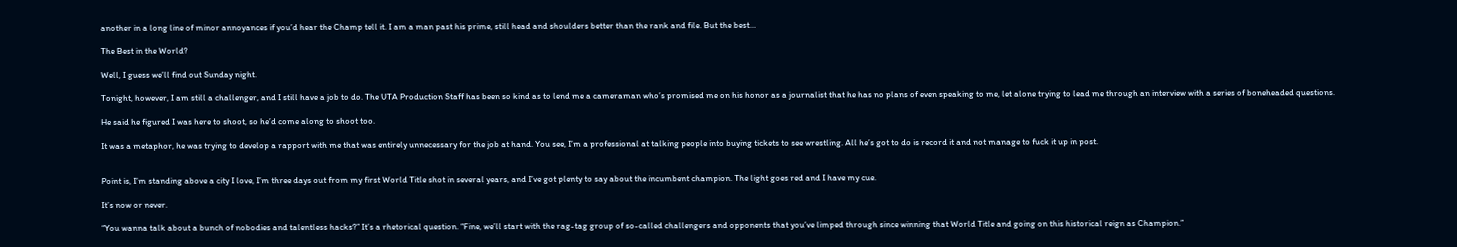another in a long line of minor annoyances if you’d hear the Champ tell it. I am a man past his prime, still head and shoulders better than the rank and file. But the best…

The Best in the World?

Well, I guess we’ll find out Sunday night.

Tonight, however, I am still a challenger, and I still have a job to do. The UTA Production Staff has been so kind as to lend me a cameraman who’s promised me on his honor as a journalist that he has no plans of even speaking to me, let alone trying to lead me through an interview with a series of boneheaded questions.

He said he figured I was here to shoot, so he’d come along to shoot too.

It was a metaphor, he was trying to develop a rapport with me that was entirely unnecessary for the job at hand. You see, I’m a professional at talking people into buying tickets to see wrestling. All he’s got to do is record it and not manage to fuck it up in post.


Point is, I’m standing above a city I love, I’m three days out from my first World Title shot in several years, and I’ve got plenty to say about the incumbent champion. The light goes red and I have my cue.

It’s now or never.

“You wanna talk about a bunch of nobodies and talentless hacks?” It’s a rhetorical question. “Fine, we’ll start with the rag-tag group of so-called challengers and opponents that you’ve limped through since winning that World Title and going on this historical reign as Champion.”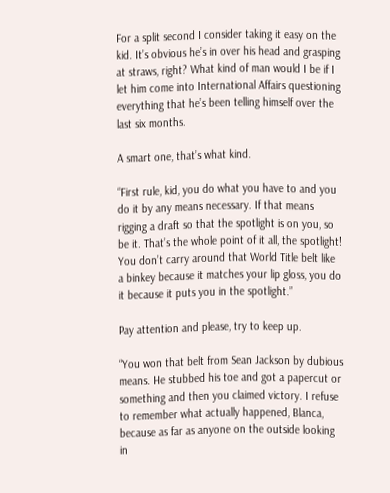For a split second I consider taking it easy on the kid. It’s obvious he’s in over his head and grasping at straws, right? What kind of man would I be if I let him come into International Affairs questioning everything that he’s been telling himself over the last six months.

A smart one, that’s what kind.

“First rule, kid, you do what you have to and you do it by any means necessary. If that means rigging a draft so that the spotlight is on you, so be it. That’s the whole point of it all, the spotlight! You don’t carry around that World Title belt like a binkey because it matches your lip gloss, you do it because it puts you in the spotlight.”

Pay attention and please, try to keep up.

“You won that belt from Sean Jackson by dubious means. He stubbed his toe and got a papercut or something and then you claimed victory. I refuse to remember what actually happened, Blanca, because as far as anyone on the outside looking in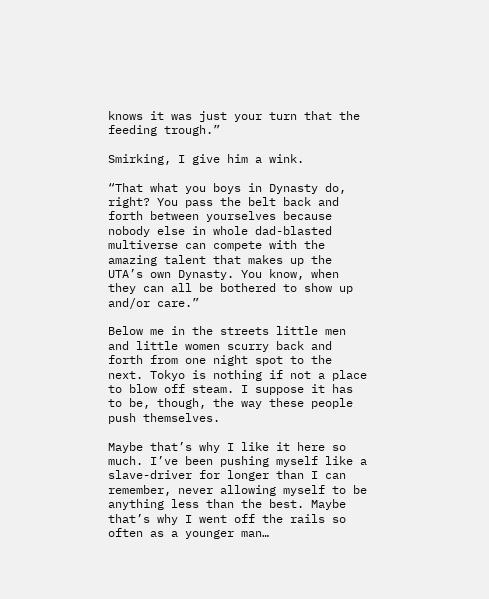knows it was just your turn that the feeding trough.”

Smirking, I give him a wink.

“That what you boys in Dynasty do, right? You pass the belt back and forth between yourselves because nobody else in whole dad-blasted multiverse can compete with the amazing talent that makes up the UTA’s own Dynasty. You know, when they can all be bothered to show up and/or care.”

Below me in the streets little men and little women scurry back and forth from one night spot to the next. Tokyo is nothing if not a place to blow off steam. I suppose it has to be, though, the way these people push themselves.

Maybe that’s why I like it here so much. I’ve been pushing myself like a slave-driver for longer than I can remember, never allowing myself to be anything less than the best. Maybe that’s why I went off the rails so often as a younger man…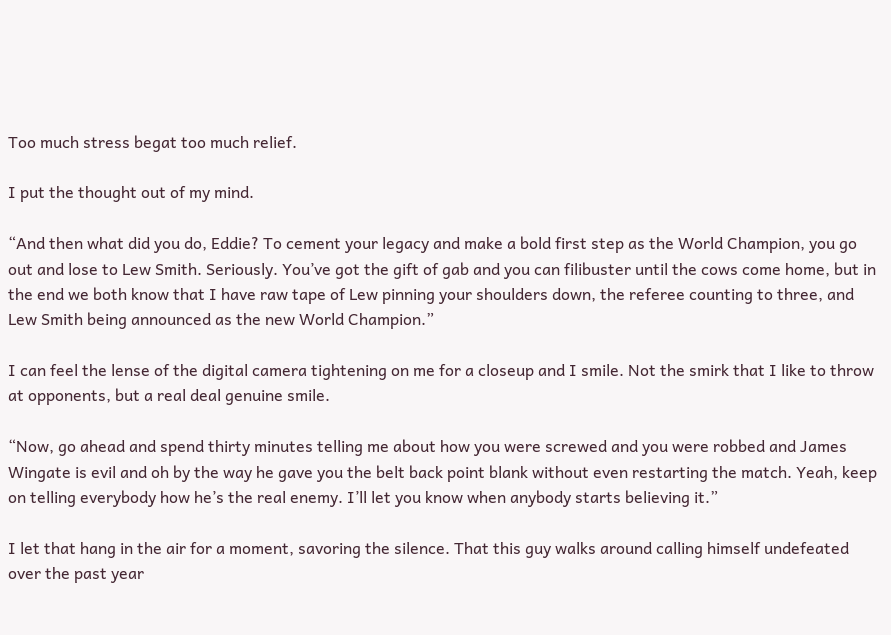Too much stress begat too much relief.

I put the thought out of my mind.

“And then what did you do, Eddie? To cement your legacy and make a bold first step as the World Champion, you go out and lose to Lew Smith. Seriously. You’ve got the gift of gab and you can filibuster until the cows come home, but in the end we both know that I have raw tape of Lew pinning your shoulders down, the referee counting to three, and Lew Smith being announced as the new World Champion.”

I can feel the lense of the digital camera tightening on me for a closeup and I smile. Not the smirk that I like to throw at opponents, but a real deal genuine smile.

“Now, go ahead and spend thirty minutes telling me about how you were screwed and you were robbed and James Wingate is evil and oh by the way he gave you the belt back point blank without even restarting the match. Yeah, keep on telling everybody how he’s the real enemy. I’ll let you know when anybody starts believing it.”

I let that hang in the air for a moment, savoring the silence. That this guy walks around calling himself undefeated over the past year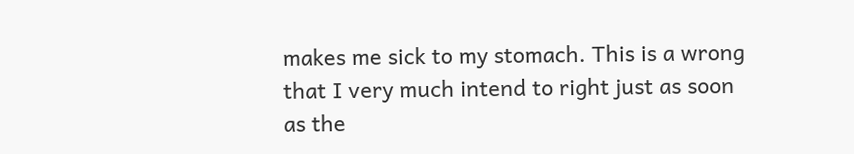makes me sick to my stomach. This is a wrong that I very much intend to right just as soon as the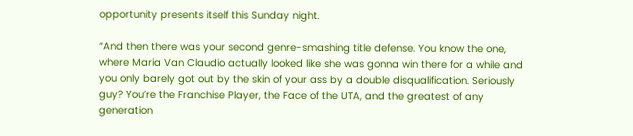opportunity presents itself this Sunday night.

“And then there was your second genre-smashing title defense. You know the one, where Maria Van Claudio actually looked like she was gonna win there for a while and you only barely got out by the skin of your ass by a double disqualification. Seriously guy? You’re the Franchise Player, the Face of the UTA, and the greatest of any generation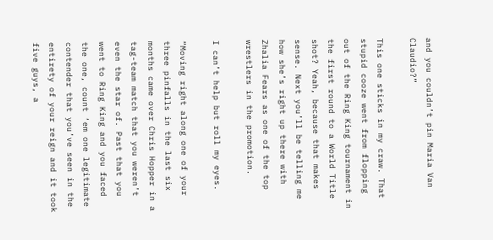and you couldn’t pin Maria Van Claudio?”

This one sticks in my craw. That stupid cooze went from flopping out of the Ring King tournament in the first round to a World Title shot? Yeah, because that makes sense. Next you’ll be telling me how she’s right up there with Zhalia Fears as one of the top wrestlers in the promotion.

I can’t help but roll my eyes.

“Moving right along one of your three pinfalls in the last six months came over Chris Hopper in a tag-team match that you weren’t even the star of. Past that you went to Ring King and you faced the one, count ‘em one legitimate contender that you’ve seen in the entirety of your reign and it took five guys, a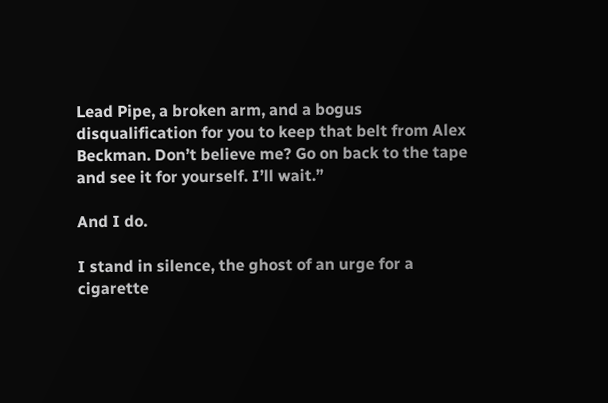Lead Pipe, a broken arm, and a bogus disqualification for you to keep that belt from Alex Beckman. Don’t believe me? Go on back to the tape and see it for yourself. I’ll wait.”

And I do.

I stand in silence, the ghost of an urge for a cigarette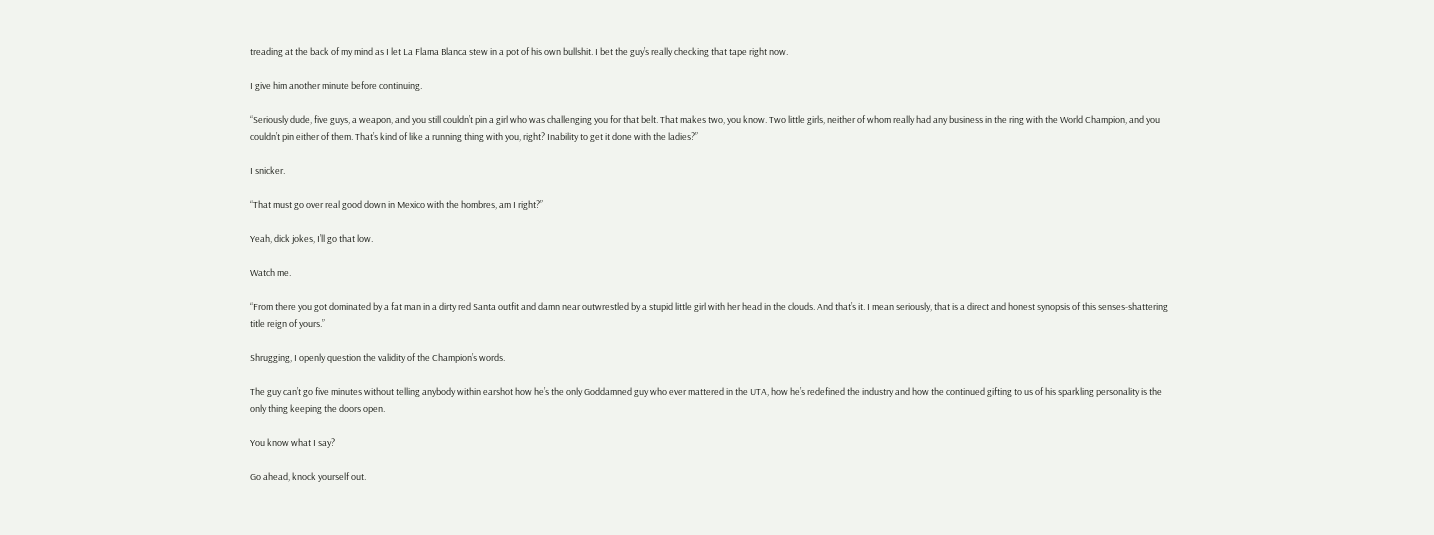treading at the back of my mind as I let La Flama Blanca stew in a pot of his own bullshit. I bet the guy’s really checking that tape right now.

I give him another minute before continuing.

“Seriously dude, five guys, a weapon, and you still couldn’t pin a girl who was challenging you for that belt. That makes two, you know. Two little girls, neither of whom really had any business in the ring with the World Champion, and you couldn’t pin either of them. That’s kind of like a running thing with you, right? Inability to get it done with the ladies?”

I snicker.

“That must go over real good down in Mexico with the hombres, am I right?”

Yeah, dick jokes, I’ll go that low.

Watch me.

“From there you got dominated by a fat man in a dirty red Santa outfit and damn near outwrestled by a stupid little girl with her head in the clouds. And that’s it. I mean seriously, that is a direct and honest synopsis of this senses-shattering title reign of yours.”

Shrugging, I openly question the validity of the Champion’s words.

The guy can’t go five minutes without telling anybody within earshot how he’s the only Goddamned guy who ever mattered in the UTA, how he’s redefined the industry and how the continued gifting to us of his sparkling personality is the only thing keeping the doors open.

You know what I say?

Go ahead, knock yourself out.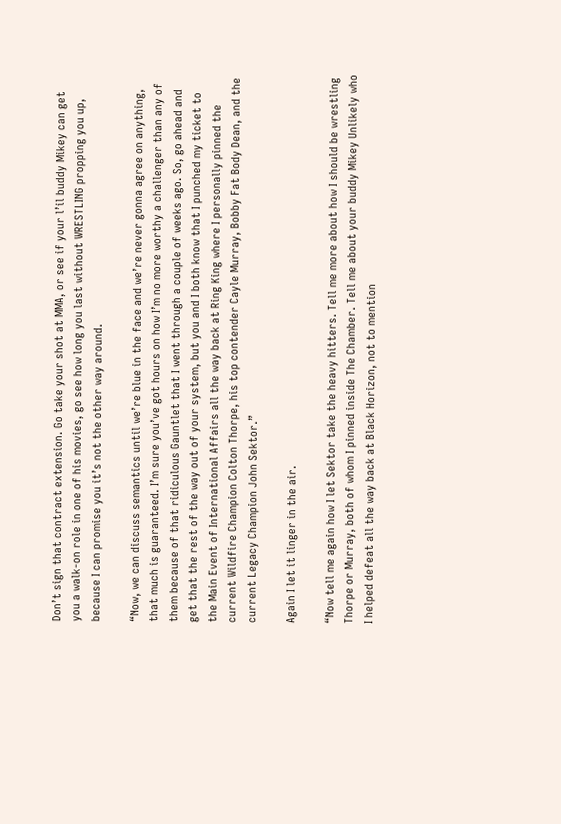Don’t sign that contract extension. Go take your shot at MMA, or see if your l’il buddy Mikey can get you a walk-on role in one of his movies, go see how long you last without WRESTLING propping you up, because I can promise you it’s not the other way around.

“Now, we can discuss semantics until we’re blue in the face and we’re never gonna agree on anything, that much is guaranteed. I’m sure you’ve got hours on how I’m no more worthy a challenger than any of them because of that ridiculous Gauntlet that I went through a couple of weeks ago. So, go ahead and get that the rest of the way out of your system, but you and I both know that I punched my ticket to the Main Event of International Affairs all the way back at Ring King where I personally pinned the current Wildfire Champion Colton Thorpe, his top contender Cayle Murray, Bobby Fat Body Dean, and the current Legacy Champion John Sektor.”

Again I let it linger in the air.

“Now tell me again how I let Sektor take the heavy hitters. Tell me more about how I should be wrestling Thorpe or Murray, both of whom I pinned inside The Chamber. Tell me about your buddy Mikey Unlikely who I helped defeat all the way back at Black Horizon, not to mention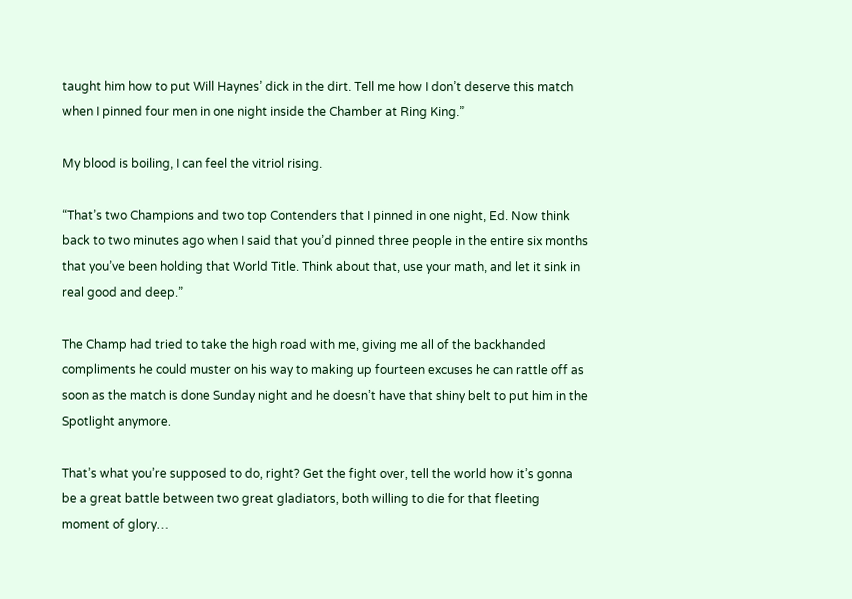taught him how to put Will Haynes’ dick in the dirt. Tell me how I don’t deserve this match when I pinned four men in one night inside the Chamber at Ring King.”

My blood is boiling, I can feel the vitriol rising.

“That’s two Champions and two top Contenders that I pinned in one night, Ed. Now think back to two minutes ago when I said that you’d pinned three people in the entire six months that you’ve been holding that World Title. Think about that, use your math, and let it sink in real good and deep.”

The Champ had tried to take the high road with me, giving me all of the backhanded compliments he could muster on his way to making up fourteen excuses he can rattle off as soon as the match is done Sunday night and he doesn’t have that shiny belt to put him in the Spotlight anymore.

That’s what you’re supposed to do, right? Get the fight over, tell the world how it’s gonna be a great battle between two great gladiators, both willing to die for that fleeting moment of glory…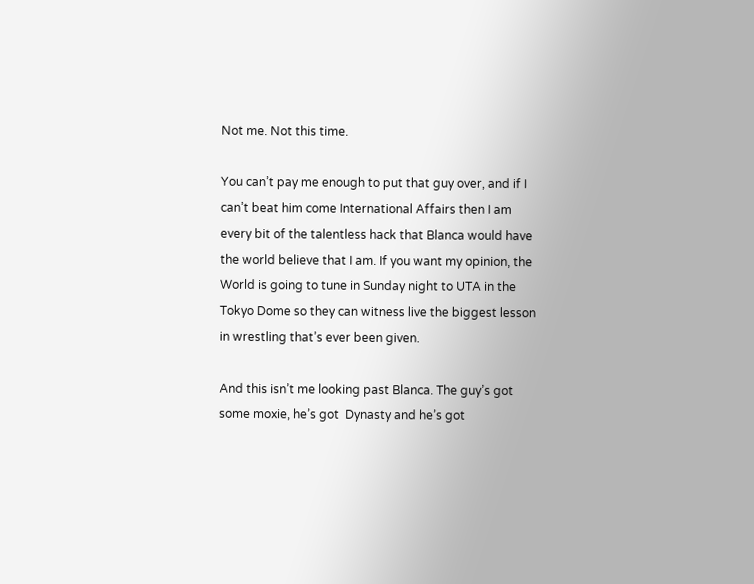Not me. Not this time.

You can’t pay me enough to put that guy over, and if I can’t beat him come International Affairs then I am  every bit of the talentless hack that Blanca would have the world believe that I am. If you want my opinion, the World is going to tune in Sunday night to UTA in the Tokyo Dome so they can witness live the biggest lesson in wrestling that’s ever been given.

And this isn’t me looking past Blanca. The guy’s got some moxie, he’s got  Dynasty and he’s got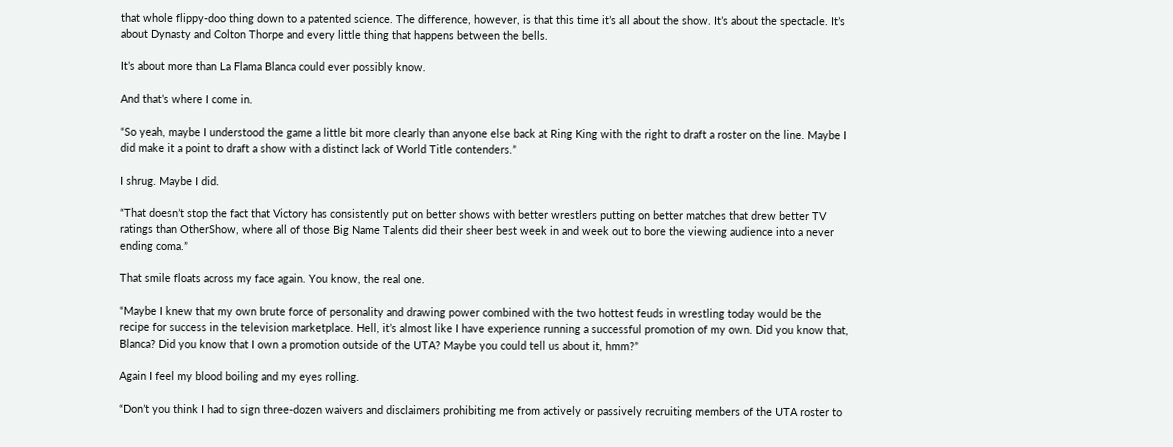that whole flippy-doo thing down to a patented science. The difference, however, is that this time it’s all about the show. It’s about the spectacle. It’s about Dynasty and Colton Thorpe and every little thing that happens between the bells.

It’s about more than La Flama Blanca could ever possibly know.

And that’s where I come in.

“So yeah, maybe I understood the game a little bit more clearly than anyone else back at Ring King with the right to draft a roster on the line. Maybe I did make it a point to draft a show with a distinct lack of World Title contenders.”

I shrug. Maybe I did.

“That doesn’t stop the fact that Victory has consistently put on better shows with better wrestlers putting on better matches that drew better TV ratings than OtherShow, where all of those Big Name Talents did their sheer best week in and week out to bore the viewing audience into a never ending coma.”

That smile floats across my face again. You know, the real one.

“Maybe I knew that my own brute force of personality and drawing power combined with the two hottest feuds in wrestling today would be the recipe for success in the television marketplace. Hell, it’s almost like I have experience running a successful promotion of my own. Did you know that, Blanca? Did you know that I own a promotion outside of the UTA? Maybe you could tell us about it, hmm?”

Again I feel my blood boiling and my eyes rolling.

“Don’t you think I had to sign three-dozen waivers and disclaimers prohibiting me from actively or passively recruiting members of the UTA roster to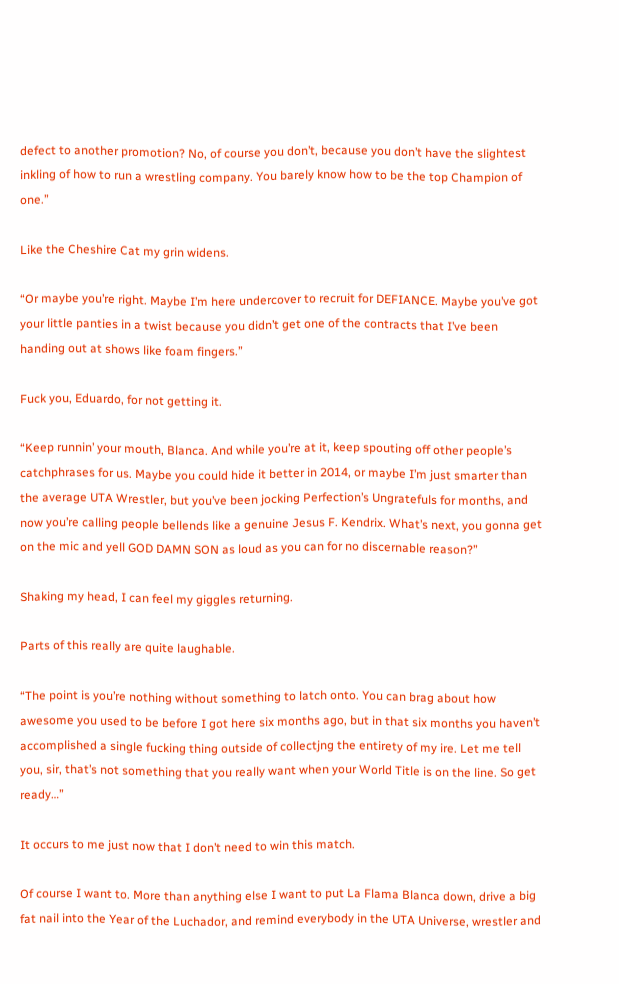defect to another promotion? No, of course you don’t, because you don’t have the slightest inkling of how to run a wrestling company. You barely know how to be the top Champion of one.”

Like the Cheshire Cat my grin widens.

“Or maybe you’re right. Maybe I’m here undercover to recruit for DEFIANCE. Maybe you’ve got your little panties in a twist because you didn’t get one of the contracts that I’ve been handing out at shows like foam fingers.”

Fuck you, Eduardo, for not getting it.

“Keep runnin’ your mouth, Blanca. And while you’re at it, keep spouting off other people’s catchphrases for us. Maybe you could hide it better in 2014, or maybe I’m just smarter than the average UTA Wrestler, but you’ve been jocking Perfection’s Ungratefuls for months, and now you’re calling people bellends like a genuine Jesus F. Kendrix. What’s next, you gonna get on the mic and yell GOD DAMN SON as loud as you can for no discernable reason?”

Shaking my head, I can feel my giggles returning.

Parts of this really are quite laughable.

“The point is you’re nothing without something to latch onto. You can brag about how awesome you used to be before I got here six months ago, but in that six months you haven’t accomplished a single fucking thing outside of collectjng the entirety of my ire. Let me tell you, sir, that’s not something that you really want when your World Title is on the line. So get ready…”

It occurs to me just now that I don’t need to win this match.

Of course I want to. More than anything else I want to put La Flama Blanca down, drive a big fat nail into the Year of the Luchador, and remind everybody in the UTA Universe, wrestler and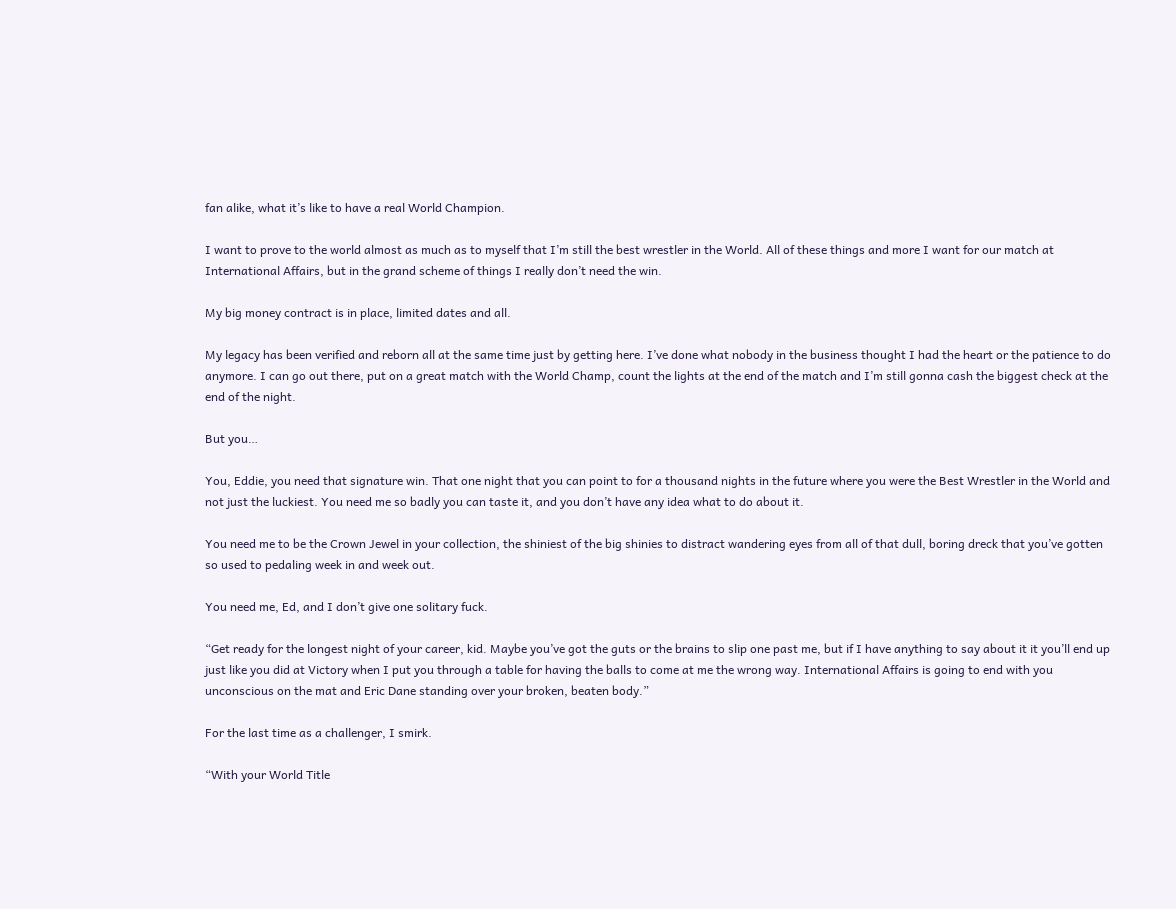fan alike, what it’s like to have a real World Champion.

I want to prove to the world almost as much as to myself that I’m still the best wrestler in the World. All of these things and more I want for our match at International Affairs, but in the grand scheme of things I really don’t need the win.

My big money contract is in place, limited dates and all.

My legacy has been verified and reborn all at the same time just by getting here. I’ve done what nobody in the business thought I had the heart or the patience to do anymore. I can go out there, put on a great match with the World Champ, count the lights at the end of the match and I’m still gonna cash the biggest check at the end of the night.

But you…

You, Eddie, you need that signature win. That one night that you can point to for a thousand nights in the future where you were the Best Wrestler in the World and not just the luckiest. You need me so badly you can taste it, and you don’t have any idea what to do about it.

You need me to be the Crown Jewel in your collection, the shiniest of the big shinies to distract wandering eyes from all of that dull, boring dreck that you’ve gotten so used to pedaling week in and week out.

You need me, Ed, and I don’t give one solitary fuck.

“Get ready for the longest night of your career, kid. Maybe you’ve got the guts or the brains to slip one past me, but if I have anything to say about it it you’ll end up just like you did at Victory when I put you through a table for having the balls to come at me the wrong way. International Affairs is going to end with you unconscious on the mat and Eric Dane standing over your broken, beaten body.”

For the last time as a challenger, I smirk.

“With your World Title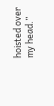hoisted over my head.”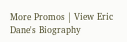More Promos | View Eric Dane's Biography